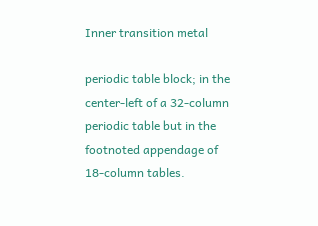Inner transition metal

periodic table block; in the center-left of a 32-column periodic table but in the footnoted appendage of 18-column tables.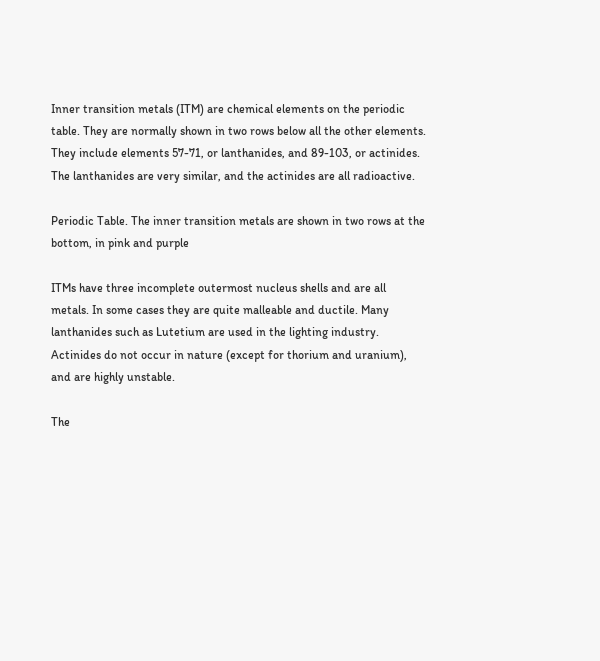Inner transition metals (ITM) are chemical elements on the periodic table. They are normally shown in two rows below all the other elements. They include elements 57-71, or lanthanides, and 89-103, or actinides. The lanthanides are very similar, and the actinides are all radioactive.

Periodic Table. The inner transition metals are shown in two rows at the bottom, in pink and purple

ITMs have three incomplete outermost nucleus shells and are all metals. In some cases they are quite malleable and ductile. Many lanthanides such as Lutetium are used in the lighting industry. Actinides do not occur in nature (except for thorium and uranium), and are highly unstable.

The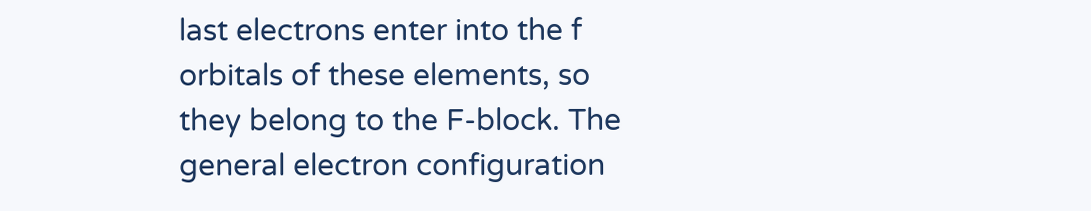last electrons enter into the f orbitals of these elements, so they belong to the F-block. The general electron configuration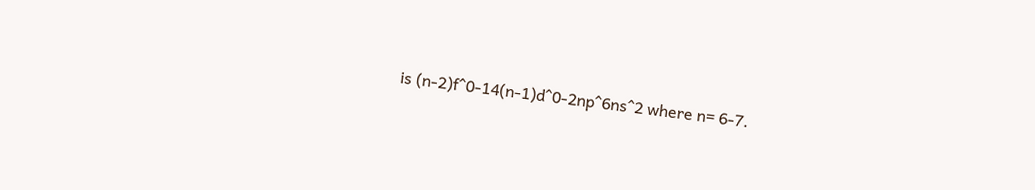is (n-2)f^0-14(n-1)d^0-2np^6ns^2 where n= 6-7.